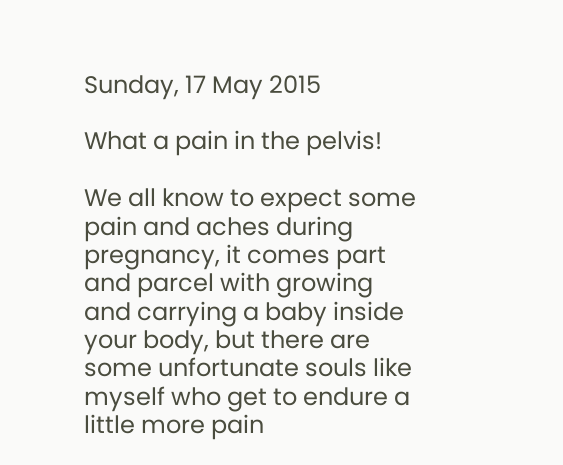Sunday, 17 May 2015

What a pain in the pelvis!

We all know to expect some pain and aches during pregnancy, it comes part and parcel with growing and carrying a baby inside your body, but there are some unfortunate souls like myself who get to endure a little more pain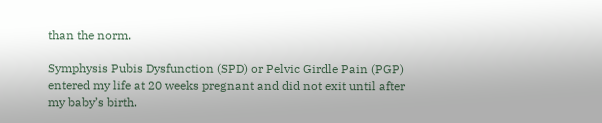than the norm.

Symphysis Pubis Dysfunction (SPD) or Pelvic Girdle Pain (PGP) entered my life at 20 weeks pregnant and did not exit until after my baby’s birth.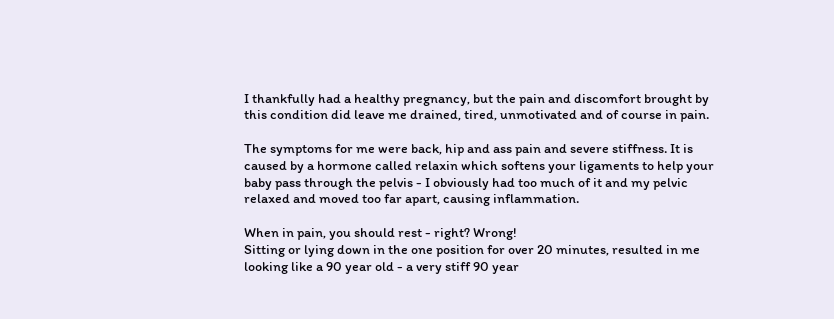I thankfully had a healthy pregnancy, but the pain and discomfort brought by this condition did leave me drained, tired, unmotivated and of course in pain.

The symptoms for me were back, hip and ass pain and severe stiffness. It is caused by a hormone called relaxin which softens your ligaments to help your baby pass through the pelvis - I obviously had too much of it and my pelvic relaxed and moved too far apart, causing inflammation.

When in pain, you should rest - right? Wrong!
Sitting or lying down in the one position for over 20 minutes, resulted in me looking like a 90 year old - a very stiff 90 year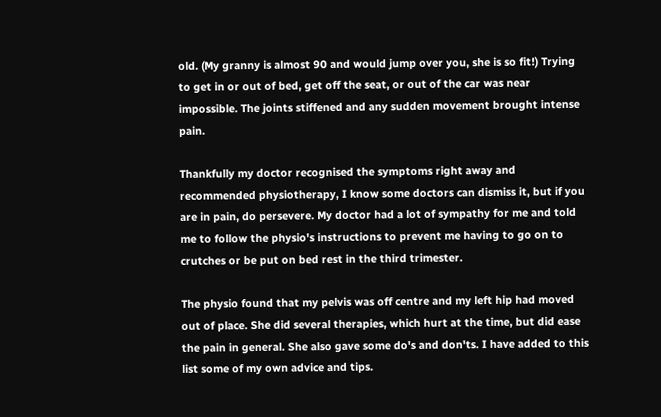old. (My granny is almost 90 and would jump over you, she is so fit!) Trying to get in or out of bed, get off the seat, or out of the car was near impossible. The joints stiffened and any sudden movement brought intense pain.

Thankfully my doctor recognised the symptoms right away and recommended physiotherapy, I know some doctors can dismiss it, but if you are in pain, do persevere. My doctor had a lot of sympathy for me and told me to follow the physio's instructions to prevent me having to go on to crutches or be put on bed rest in the third trimester.

The physio found that my pelvis was off centre and my left hip had moved out of place. She did several therapies, which hurt at the time, but did ease the pain in general. She also gave some do's and don'ts. I have added to this list some of my own advice and tips.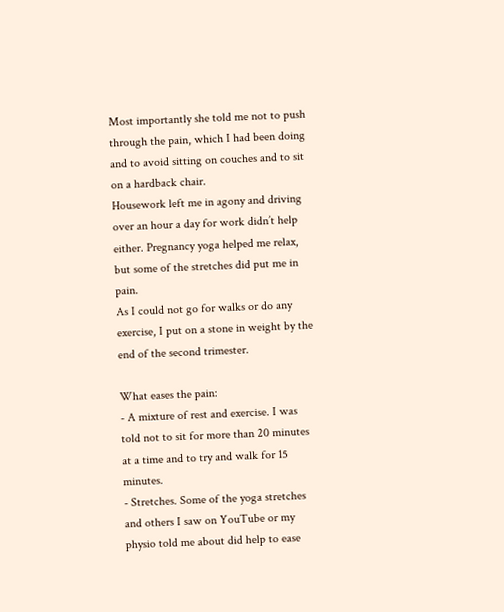Most importantly she told me not to push through the pain, which I had been doing and to avoid sitting on couches and to sit on a hardback chair.
Housework left me in agony and driving over an hour a day for work didn’t help either. Pregnancy yoga helped me relax, but some of the stretches did put me in pain.
As I could not go for walks or do any exercise, I put on a stone in weight by the end of the second trimester.

What eases the pain:
- A mixture of rest and exercise. I was told not to sit for more than 20 minutes at a time and to try and walk for 15 minutes.
- Stretches. Some of the yoga stretches and others I saw on YouTube or my physio told me about did help to ease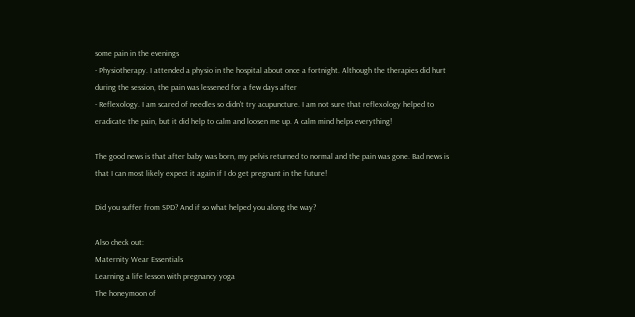some pain in the evenings
- Physiotherapy. I attended a physio in the hospital about once a fortnight. Although the therapies did hurt during the session, the pain was lessened for a few days after
- Reflexology. I am scared of needles so didn't try acupuncture. I am not sure that reflexology helped to eradicate the pain, but it did help to calm and loosen me up. A calm mind helps everything!

The good news is that after baby was born, my pelvis returned to normal and the pain was gone. Bad news is that I can most likely expect it again if I do get pregnant in the future!

Did you suffer from SPD? And if so what helped you along the way?

Also check out:
Maternity Wear Essentials
Learning a life lesson with pregnancy yoga
The honeymoon of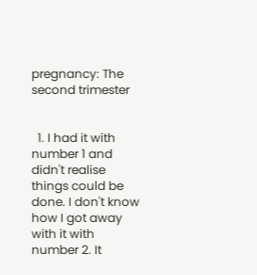pregnancy: The second trimester


  1. I had it with number 1 and didn't realise things could be done. I don't know how I got away with it with number 2. It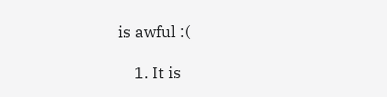is awful :(

    1. It is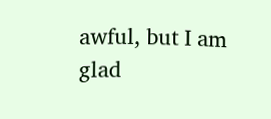awful, but I am glad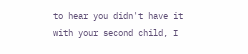to hear you didn't have it with your second child, I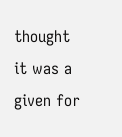thought it was a given for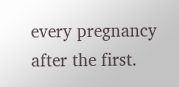every pregnancy after the first.